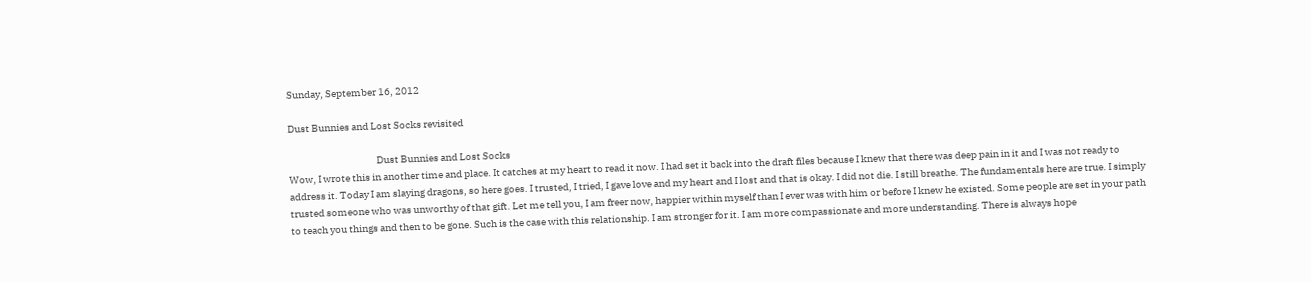Sunday, September 16, 2012

Dust Bunnies and Lost Socks revisited

                                            Dust Bunnies and Lost Socks
Wow, I wrote this in another time and place. It catches at my heart to read it now. I had set it back into the draft files because I knew that there was deep pain in it and I was not ready to address it. Today I am slaying dragons, so here goes. I trusted, I tried, I gave love and my heart and I lost and that is okay. I did not die. I still breathe. The fundamentals here are true. I simply trusted someone who was unworthy of that gift. Let me tell you, I am freer now, happier within myself than I ever was with him or before I knew he existed. Some people are set in your path to teach you things and then to be gone. Such is the case with this relationship. I am stronger for it. I am more compassionate and more understanding. There is always hope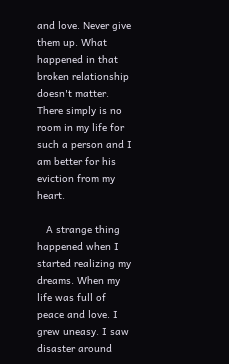and love. Never give them up. What happened in that broken relationship doesn't matter. There simply is no room in my life for such a person and I am better for his eviction from my heart.

   A strange thing happened when I started realizing my dreams. When my life was full of peace and love. I grew uneasy. I saw disaster around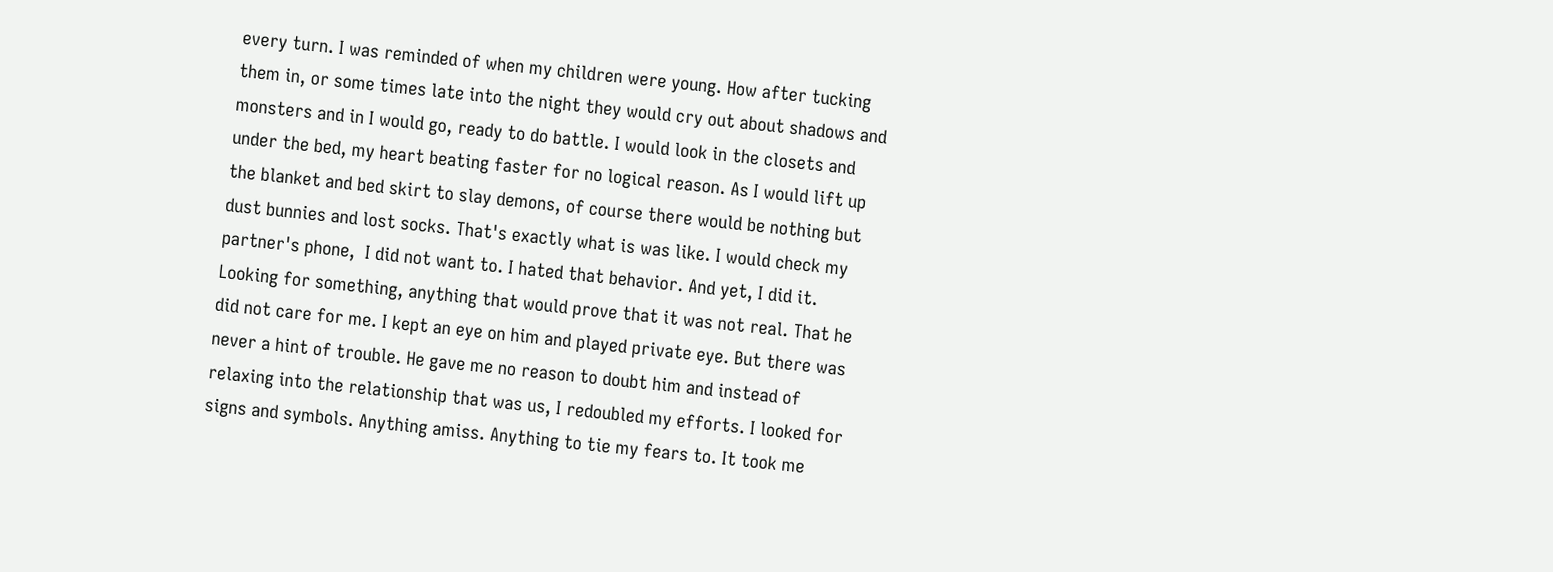every turn. I was reminded of when my children were young. How after tucking them in, or some times late into the night they would cry out about shadows and monsters and in I would go, ready to do battle. I would look in the closets and under the bed, my heart beating faster for no logical reason. As I would lift up the blanket and bed skirt to slay demons, of course there would be nothing but dust bunnies and lost socks. That's exactly what is was like. I would check my partner's phone,  I did not want to. I hated that behavior. And yet, I did it. Looking for something, anything that would prove that it was not real. That he did not care for me. I kept an eye on him and played private eye. But there was never a hint of trouble. He gave me no reason to doubt him and instead of relaxing into the relationship that was us, I redoubled my efforts. I looked for signs and symbols. Anything amiss. Anything to tie my fears to. It took me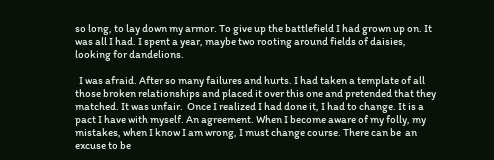so long, to lay down my armor. To give up the battlefield I had grown up on. It was all I had. I spent a year, maybe two rooting around fields of daisies, looking for dandelions.

  I was afraid. After so many failures and hurts. I had taken a template of all those broken relationships and placed it over this one and pretended that they matched. It was unfair.  Once I realized I had done it, I had to change. It is a pact I have with myself. An agreement. When I become aware of my folly, my mistakes, when I know I am wrong, I must change course. There can be  an excuse to be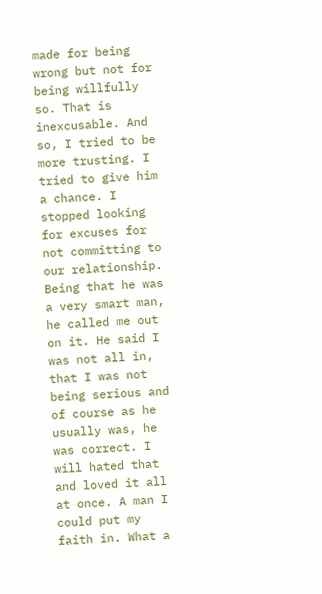made for being wrong but not for being willfully so. That is inexcusable. And so, I tried to be more trusting. I tried to give him a chance. I stopped looking for excuses for not committing to  our relationship. Being that he was a very smart man, he called me out on it. He said I was not all in, that I was not being serious and of course as he usually was, he was correct. I will hated that and loved it all at once. A man I could put my faith in. What a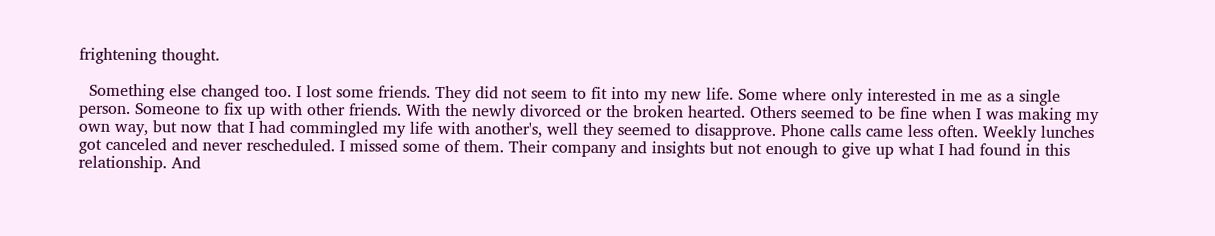frightening thought.

  Something else changed too. I lost some friends. They did not seem to fit into my new life. Some where only interested in me as a single person. Someone to fix up with other friends. With the newly divorced or the broken hearted. Others seemed to be fine when I was making my own way, but now that I had commingled my life with another's, well they seemed to disapprove. Phone calls came less often. Weekly lunches got canceled and never rescheduled. I missed some of them. Their company and insights but not enough to give up what I had found in this relationship. And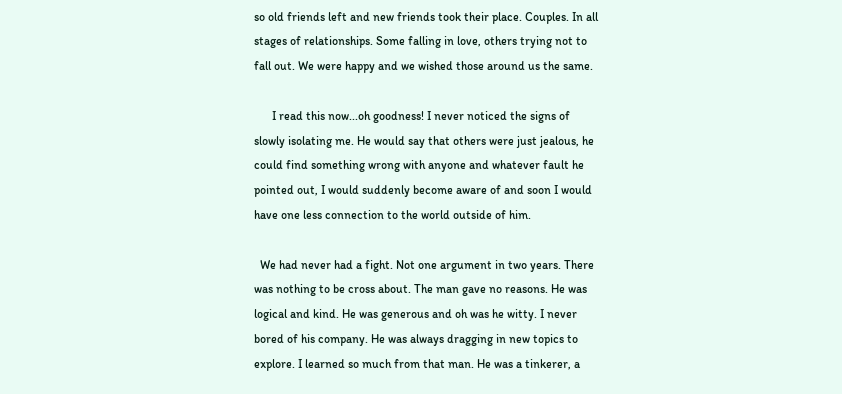so old friends left and new friends took their place. Couples. In all stages of relationships. Some falling in love, others trying not to fall out. We were happy and we wished those around us the same.

      I read this now...oh goodness! I never noticed the signs of slowly isolating me. He would say that others were just jealous, he could find something wrong with anyone and whatever fault he pointed out, I would suddenly become aware of and soon I would have one less connection to the world outside of him.

  We had never had a fight. Not one argument in two years. There was nothing to be cross about. The man gave no reasons. He was logical and kind. He was generous and oh was he witty. I never bored of his company. He was always dragging in new topics to explore. I learned so much from that man. He was a tinkerer, a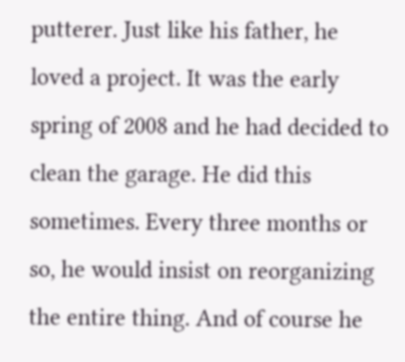putterer. Just like his father, he loved a project. It was the early spring of 2008 and he had decided to clean the garage. He did this sometimes. Every three months or so, he would insist on reorganizing the entire thing. And of course he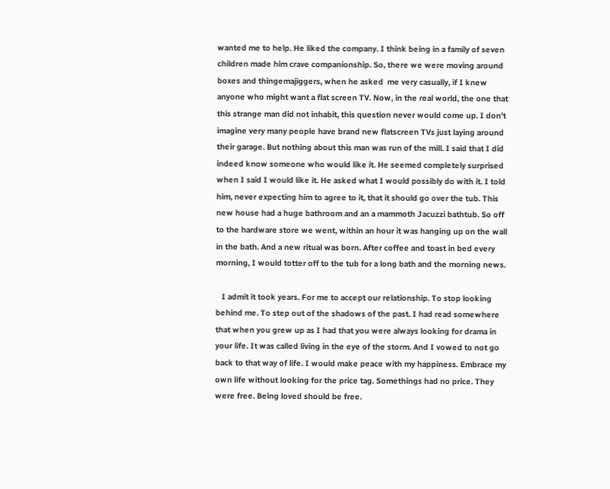wanted me to help. He liked the company. I think being in a family of seven children made him crave companionship. So, there we were moving around boxes and thingemajiggers, when he asked  me very casually, if I knew anyone who might want a flat screen TV. Now, in the real world, the one that this strange man did not inhabit, this question never would come up. I don't imagine very many people have brand new flatscreen TVs just laying around their garage. But nothing about this man was run of the mill. I said that I did indeed know someone who would like it. He seemed completely surprised when I said I would like it. He asked what I would possibly do with it. I told him, never expecting him to agree to it, that it should go over the tub. This new house had a huge bathroom and an a mammoth Jacuzzi bathtub. So off to the hardware store we went, within an hour it was hanging up on the wall in the bath. And a new ritual was born. After coffee and toast in bed every morning, I would totter off to the tub for a long bath and the morning news.

   I admit it took years. For me to accept our relationship. To stop looking behind me. To step out of the shadows of the past. I had read somewhere that when you grew up as I had that you were always looking for drama in your life. It was called living in the eye of the storm. And I vowed to not go back to that way of life. I would make peace with my happiness. Embrace my own life without looking for the price tag. Somethings had no price. They were free. Being loved should be free.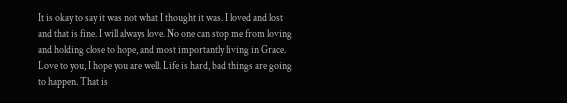It is okay to say it was not what I thought it was. I loved and lost and that is fine. I will always love. No one can stop me from loving and holding close to hope, and most importantly living in Grace. Love to you, I hope you are well. Life is hard, bad things are going to happen. That is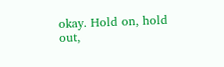okay. Hold on, hold out,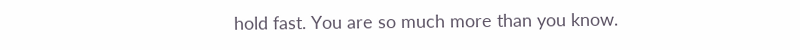hold fast. You are so much more than you know.